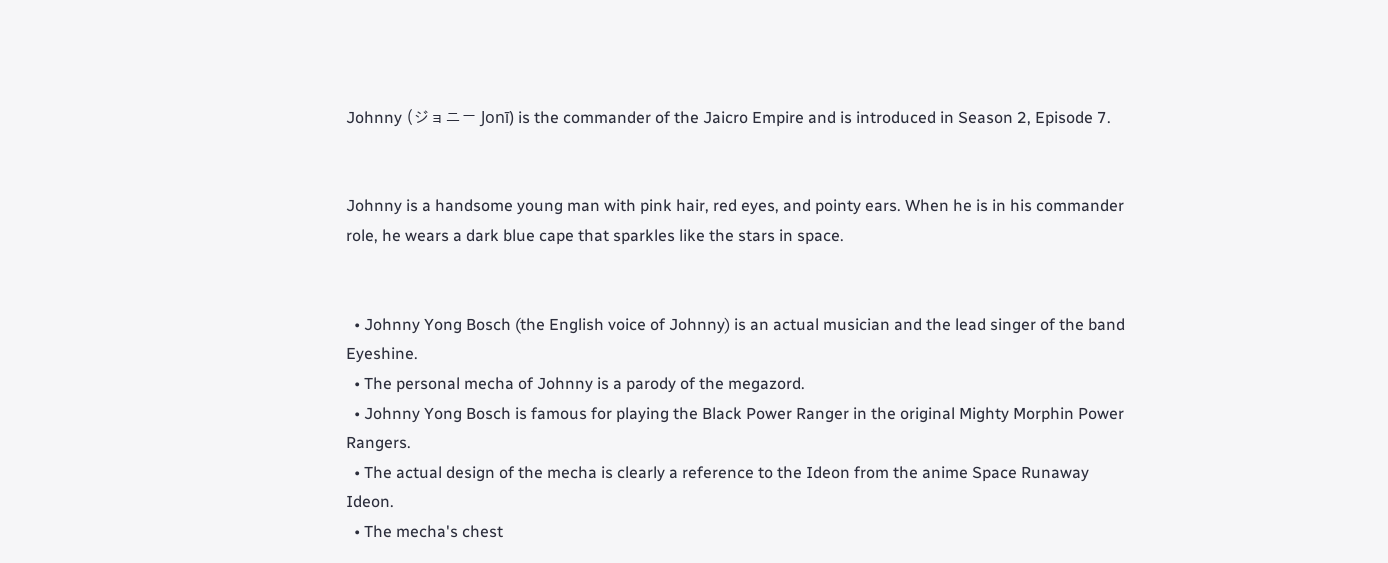Johnny (ジョニー Jonī) is the commander of the Jaicro Empire and is introduced in Season 2, Episode 7.


Johnny is a handsome young man with pink hair, red eyes, and pointy ears. When he is in his commander role, he wears a dark blue cape that sparkles like the stars in space.


  • Johnny Yong Bosch (the English voice of Johnny) is an actual musician and the lead singer of the band Eyeshine.
  • The personal mecha of Johnny is a parody of the megazord.
  • Johnny Yong Bosch is famous for playing the Black Power Ranger in the original Mighty Morphin Power Rangers.
  • The actual design of the mecha is clearly a reference to the Ideon from the anime Space Runaway Ideon.
  • The mecha's chest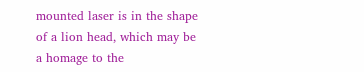mounted laser is in the shape of a lion head, which may be a homage to the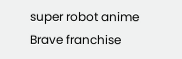super robot anime Brave franchise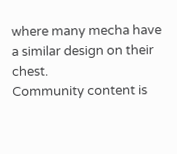where many mecha have a similar design on their chest.
Community content is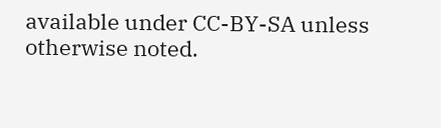available under CC-BY-SA unless otherwise noted.